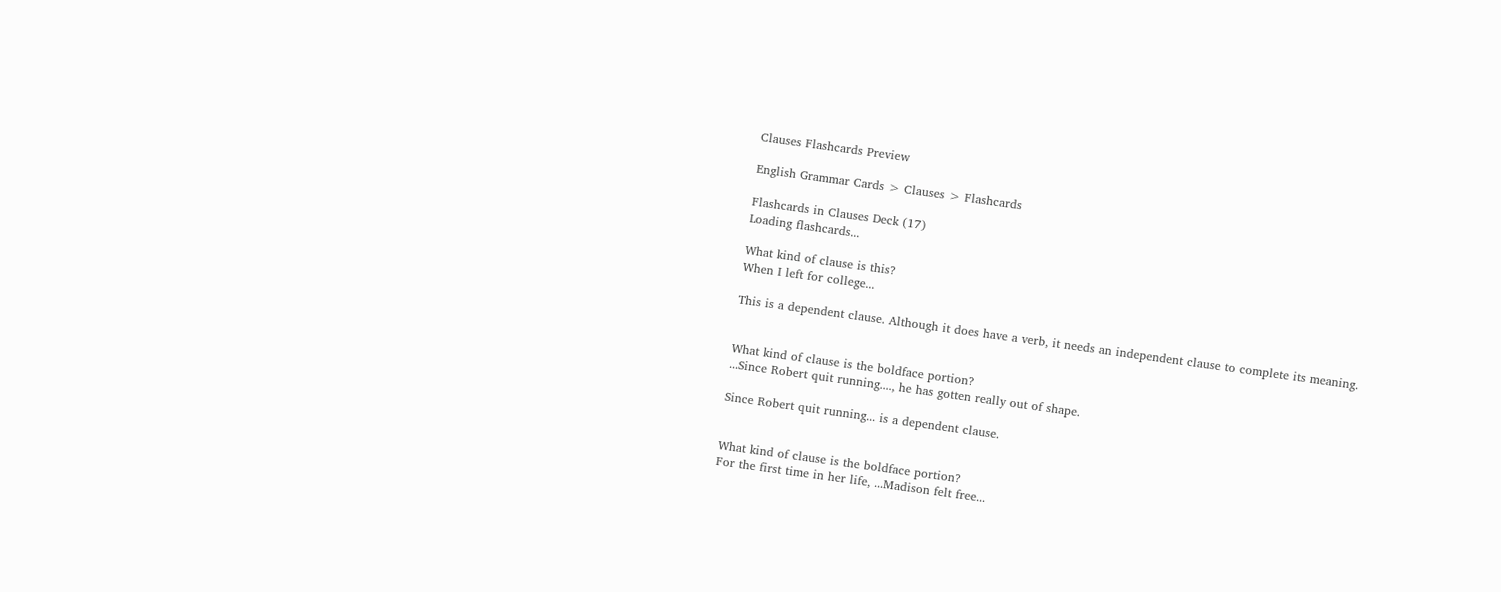Clauses Flashcards Preview

English Grammar Cards > Clauses > Flashcards

Flashcards in Clauses Deck (17)
Loading flashcards...

What kind of clause is this?
When I left for college...

This is a dependent clause. Although it does have a verb, it needs an independent clause to complete its meaning.


What kind of clause is the boldface portion?
...Since Robert quit running...., he has gotten really out of shape.

Since Robert quit running... is a dependent clause.


What kind of clause is the boldface portion?
For the first time in her life, ...Madison felt free...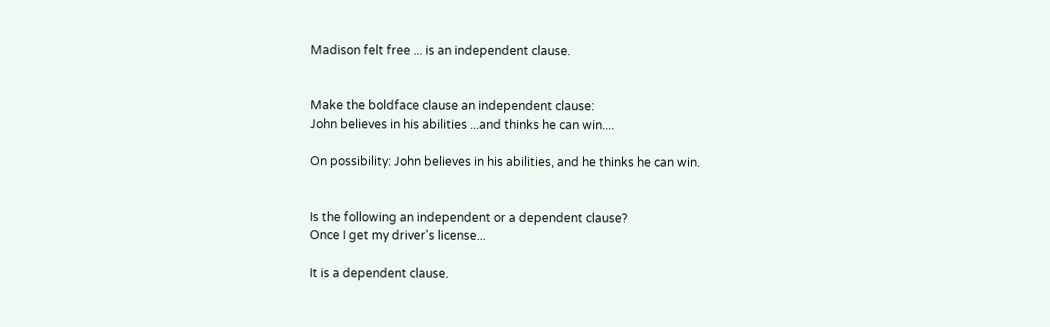Madison felt free ... is an independent clause.


Make the boldface clause an independent clause:
John believes in his abilities ...and thinks he can win....

On possibility: John believes in his abilities, and he thinks he can win.


Is the following an independent or a dependent clause?
Once I get my driver's license...

It is a dependent clause.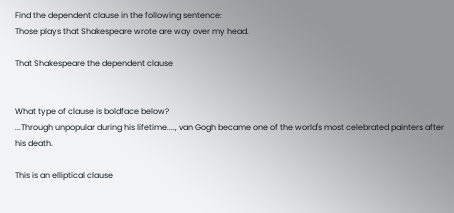Find the dependent clause in the following sentence:
Those plays that Shakespeare wrote are way over my head.

That Shakespeare the dependent clause


What type of clause is boldface below?
...Through unpopular during his lifetime...., van Gogh became one of the world's most celebrated painters after his death.

This is an elliptical clause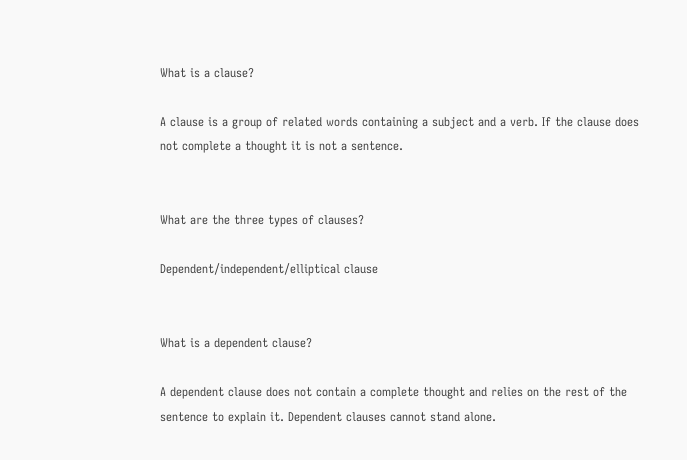What is a clause?

A clause is a group of related words containing a subject and a verb. If the clause does not complete a thought it is not a sentence.


What are the three types of clauses?

Dependent/independent/elliptical clause


What is a dependent clause?

A dependent clause does not contain a complete thought and relies on the rest of the sentence to explain it. Dependent clauses cannot stand alone.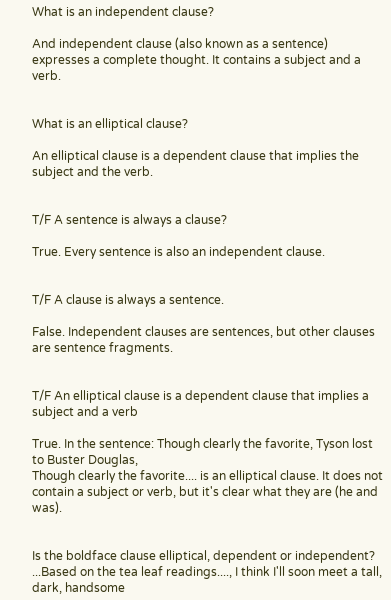What is an independent clause?

And independent clause (also known as a sentence) expresses a complete thought. It contains a subject and a verb.


What is an elliptical clause?

An elliptical clause is a dependent clause that implies the subject and the verb.


T/F A sentence is always a clause?

True. Every sentence is also an independent clause.


T/F A clause is always a sentence.

False. Independent clauses are sentences, but other clauses are sentence fragments.


T/F An elliptical clause is a dependent clause that implies a subject and a verb

True. In the sentence: Though clearly the favorite, Tyson lost to Buster Douglas,
Though clearly the favorite.... is an elliptical clause. It does not contain a subject or verb, but it's clear what they are (he and was).


Is the boldface clause elliptical, dependent or independent?
...Based on the tea leaf readings...., I think I'll soon meet a tall, dark, handsome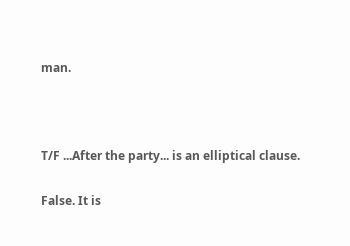man.



T/F ...After the party... is an elliptical clause.

False. It is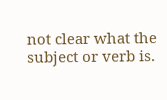not clear what the subject or verb is.